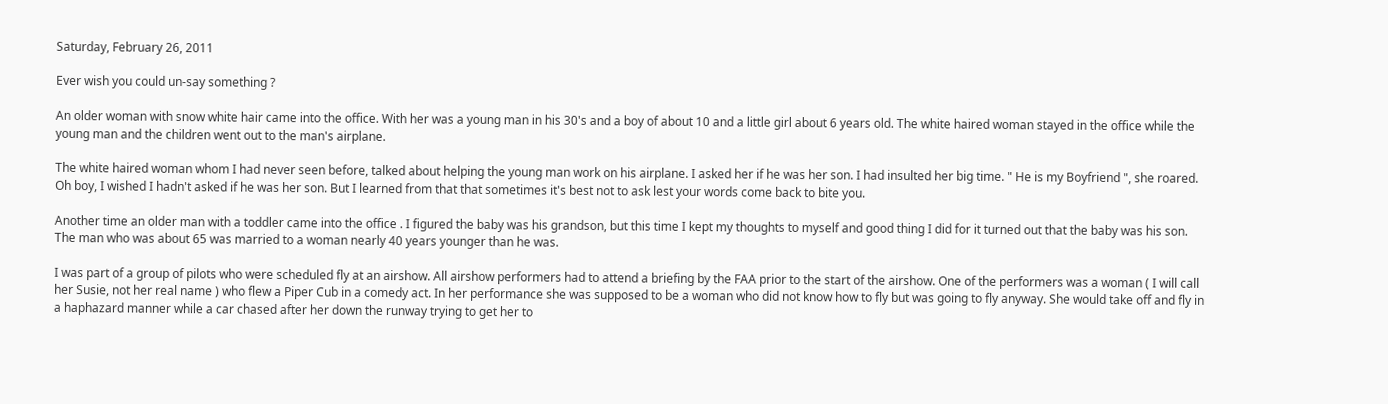Saturday, February 26, 2011

Ever wish you could un-say something ?

An older woman with snow white hair came into the office. With her was a young man in his 30's and a boy of about 10 and a little girl about 6 years old. The white haired woman stayed in the office while the young man and the children went out to the man's airplane.

The white haired woman whom I had never seen before, talked about helping the young man work on his airplane. I asked her if he was her son. I had insulted her big time. " He is my Boyfriend ", she roared. Oh boy, I wished I hadn't asked if he was her son. But I learned from that that sometimes it's best not to ask lest your words come back to bite you.

Another time an older man with a toddler came into the office . I figured the baby was his grandson, but this time I kept my thoughts to myself and good thing I did for it turned out that the baby was his son. The man who was about 65 was married to a woman nearly 40 years younger than he was.

I was part of a group of pilots who were scheduled fly at an airshow. All airshow performers had to attend a briefing by the FAA prior to the start of the airshow. One of the performers was a woman ( I will call her Susie, not her real name ) who flew a Piper Cub in a comedy act. In her performance she was supposed to be a woman who did not know how to fly but was going to fly anyway. She would take off and fly in a haphazard manner while a car chased after her down the runway trying to get her to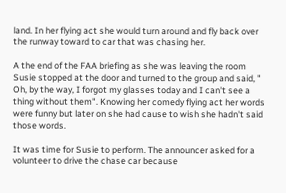land. In her flying act she would turn around and fly back over the runway toward to car that was chasing her.

A the end of the FAA briefing as she was leaving the room Susie stopped at the door and turned to the group and said, " Oh, by the way, I forgot my glasses today and I can't see a thing without them". Knowing her comedy flying act her words were funny but later on she had cause to wish she hadn't said those words.

It was time for Susie to perform. The announcer asked for a volunteer to drive the chase car because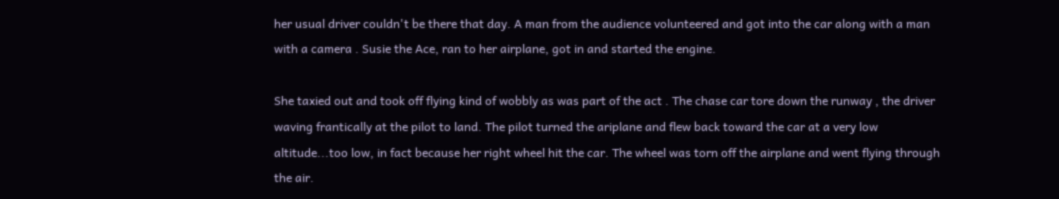her usual driver couldn't be there that day. A man from the audience volunteered and got into the car along with a man with a camera . Susie the Ace, ran to her airplane, got in and started the engine.

She taxied out and took off flying kind of wobbly as was part of the act . The chase car tore down the runway , the driver waving frantically at the pilot to land. The pilot turned the ariplane and flew back toward the car at a very low altitude...too low, in fact because her right wheel hit the car. The wheel was torn off the airplane and went flying through the air.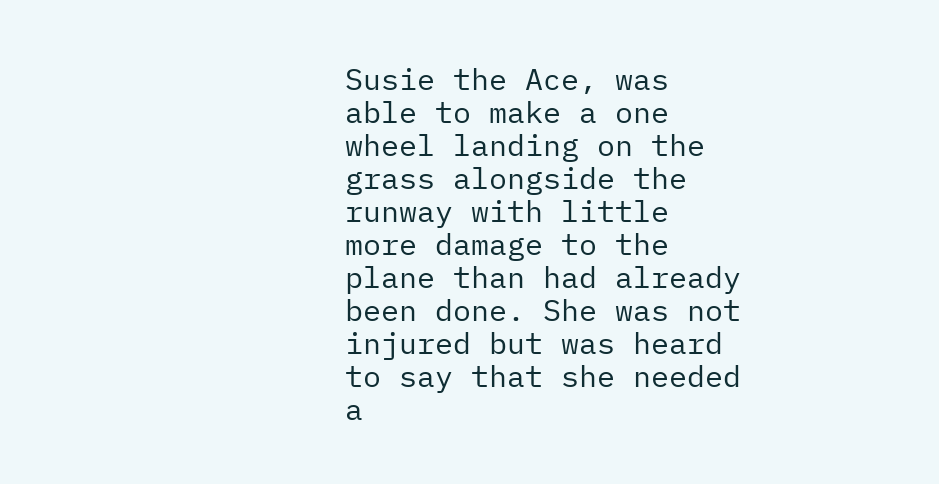Susie the Ace, was able to make a one wheel landing on the grass alongside the runway with little more damage to the plane than had already been done. She was not injured but was heard to say that she needed a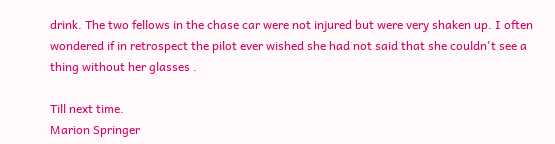drink. The two fellows in the chase car were not injured but were very shaken up. I often wondered if in retrospect the pilot ever wished she had not said that she couldn't see a thing without her glasses .

Till next time.
Marion Springer